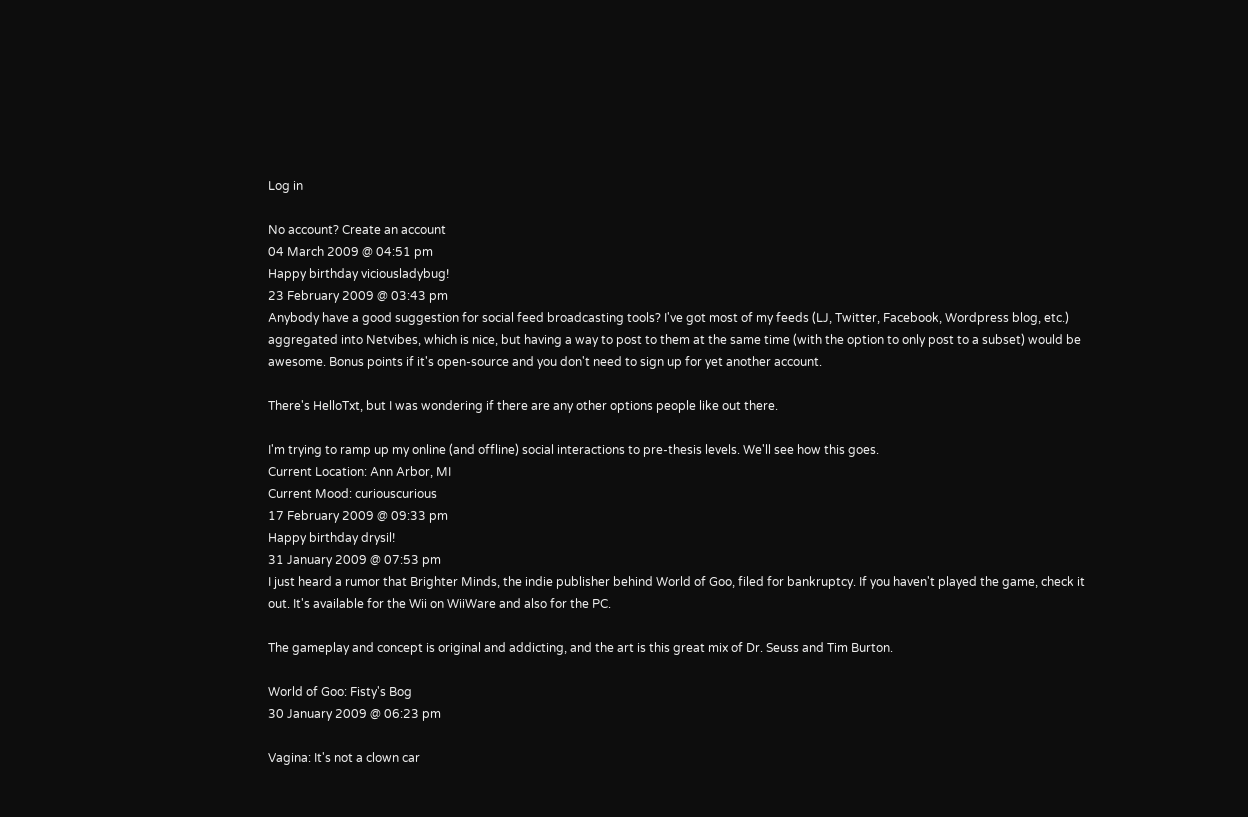Log in

No account? Create an account
04 March 2009 @ 04:51 pm
Happy birthday viciousladybug!
23 February 2009 @ 03:43 pm
Anybody have a good suggestion for social feed broadcasting tools? I've got most of my feeds (LJ, Twitter, Facebook, Wordpress blog, etc.) aggregated into Netvibes, which is nice, but having a way to post to them at the same time (with the option to only post to a subset) would be awesome. Bonus points if it's open-source and you don't need to sign up for yet another account.

There's HelloTxt, but I was wondering if there are any other options people like out there.

I'm trying to ramp up my online (and offline) social interactions to pre-thesis levels. We'll see how this goes.
Current Location: Ann Arbor, MI
Current Mood: curiouscurious
17 February 2009 @ 09:33 pm
Happy birthday drysil!
31 January 2009 @ 07:53 pm
I just heard a rumor that Brighter Minds, the indie publisher behind World of Goo, filed for bankruptcy. If you haven't played the game, check it out. It's available for the Wii on WiiWare and also for the PC.

The gameplay and concept is original and addicting, and the art is this great mix of Dr. Seuss and Tim Burton.

World of Goo: Fisty's Bog
30 January 2009 @ 06:23 pm

Vagina: It's not a clown car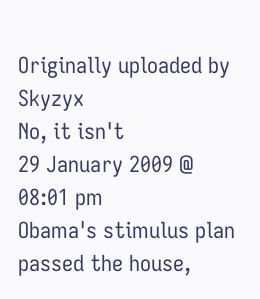Originally uploaded by Skyzyx
No, it isn't
29 January 2009 @ 08:01 pm
Obama's stimulus plan passed the house,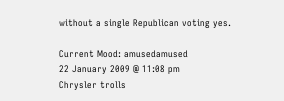without a single Republican voting yes.

Current Mood: amusedamused
22 January 2009 @ 11:08 pm
Chrysler trolls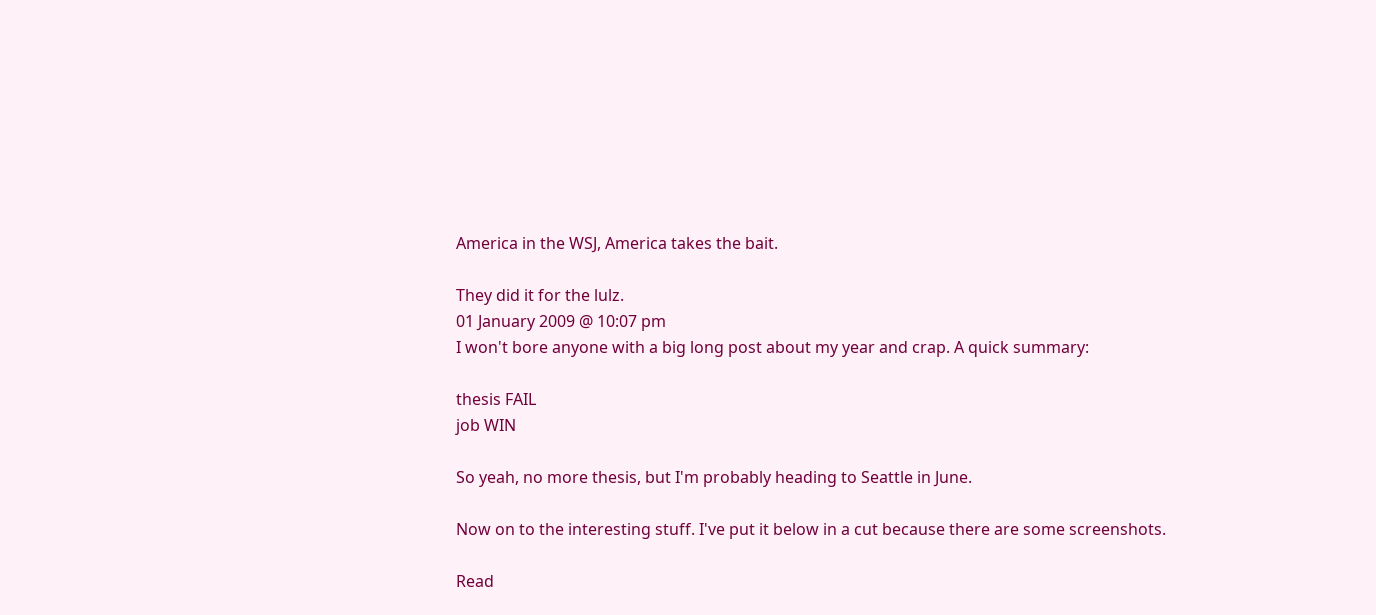America in the WSJ, America takes the bait.

They did it for the lulz.
01 January 2009 @ 10:07 pm
I won't bore anyone with a big long post about my year and crap. A quick summary:

thesis FAIL
job WIN

So yeah, no more thesis, but I'm probably heading to Seattle in June.

Now on to the interesting stuff. I've put it below in a cut because there are some screenshots.

Read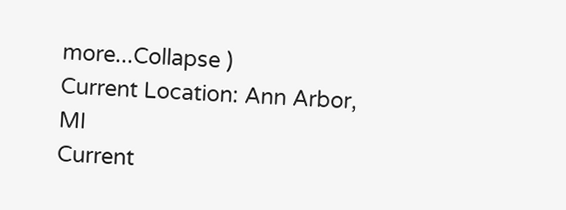more...Collapse )
Current Location: Ann Arbor, MI
Current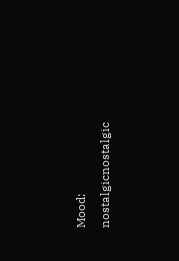Mood: nostalgicnostalgic